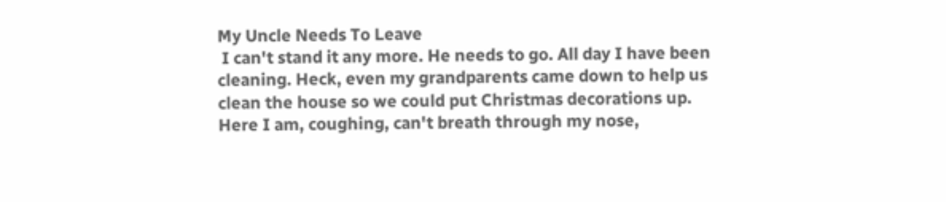My Uncle Needs To Leave
 I can't stand it any more. He needs to go. All day I have been cleaning. Heck, even my grandparents came down to help us clean the house so we could put Christmas decorations up. Here I am, coughing, can't breath through my nose,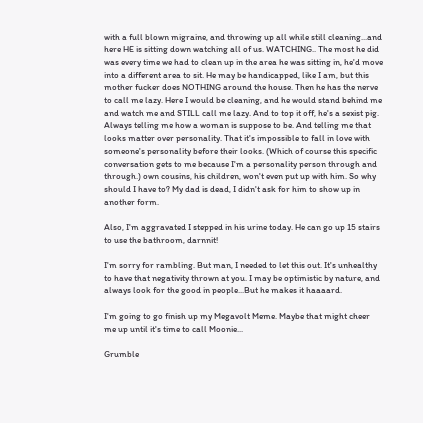with a full blown migraine, and throwing up all while still cleaning...and here HE is sitting down watching all of us. WATCHING.. The most he did was every time we had to clean up in the area he was sitting in, he'd move into a different area to sit. He may be handicapped, like I am, but this mother fucker does NOTHING around the house. Then he has the nerve to call me lazy. Here I would be cleaning, and he would stand behind me and watch me and STILL call me lazy. And to top it off, he's a sexist pig. Always telling me how a woman is suppose to be. And telling me that looks matter over personality. That it's impossible to fall in love with someone's personality before their looks. (Which of course this specific conversation gets to me because I'm a personality person through and through.) own cousins, his children, won't even put up with him. So why should I have to? My dad is dead, I didn't ask for him to show up in another form.

Also, I'm aggravated I stepped in his urine today. He can go up 15 stairs to use the bathroom, darnnit!

I'm sorry for rambling. But man, I needed to let this out. It's unhealthy to have that negativity thrown at you. I may be optimistic by nature, and always look for the good in people...But he makes it haaaard.

I'm going to go finish up my Megavolt Meme. Maybe that might cheer me up until it's time to call Moonie...

Grumble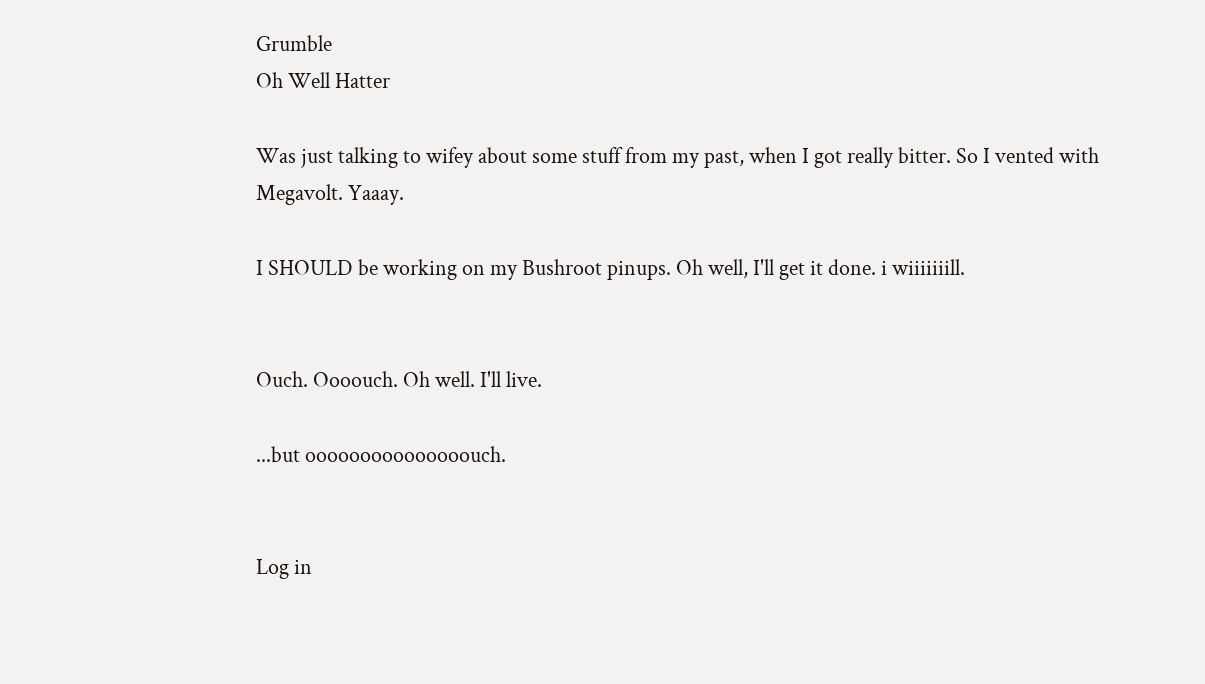Grumble
Oh Well Hatter

Was just talking to wifey about some stuff from my past, when I got really bitter. So I vented with Megavolt. Yaaay.

I SHOULD be working on my Bushroot pinups. Oh well, I'll get it done. i wiiiiiiill.


Ouch. Oooouch. Oh well. I'll live.

...but ooooooooooooooouch.


Log in